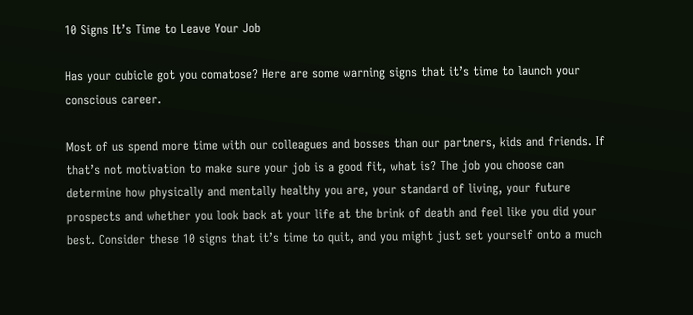10 Signs It’s Time to Leave Your Job

Has your cubicle got you comatose? Here are some warning signs that it’s time to launch your conscious career.

Most of us spend more time with our colleagues and bosses than our partners, kids and friends. If that’s not motivation to make sure your job is a good fit, what is? The job you choose can determine how physically and mentally healthy you are, your standard of living, your future prospects and whether you look back at your life at the brink of death and feel like you did your best. Consider these 10 signs that it’s time to quit, and you might just set yourself onto a much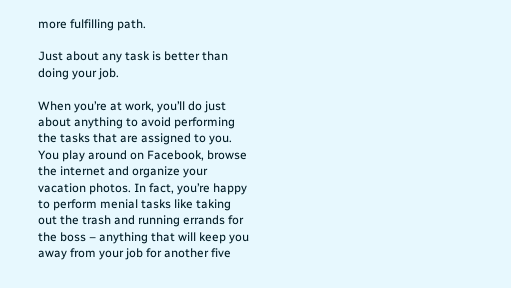more fulfilling path.

Just about any task is better than doing your job.

When you’re at work, you’ll do just about anything to avoid performing the tasks that are assigned to you. You play around on Facebook, browse the internet and organize your vacation photos. In fact, you’re happy to perform menial tasks like taking out the trash and running errands for the boss – anything that will keep you away from your job for another five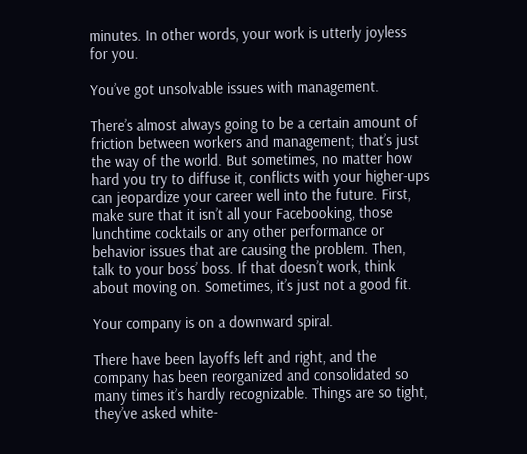minutes. In other words, your work is utterly joyless for you.

You’ve got unsolvable issues with management.

There’s almost always going to be a certain amount of friction between workers and management; that’s just the way of the world. But sometimes, no matter how hard you try to diffuse it, conflicts with your higher-ups can jeopardize your career well into the future. First, make sure that it isn’t all your Facebooking, those lunchtime cocktails or any other performance or behavior issues that are causing the problem. Then, talk to your boss’ boss. If that doesn’t work, think about moving on. Sometimes, it’s just not a good fit.

Your company is on a downward spiral.

There have been layoffs left and right, and the company has been reorganized and consolidated so many times it’s hardly recognizable. Things are so tight, they’ve asked white-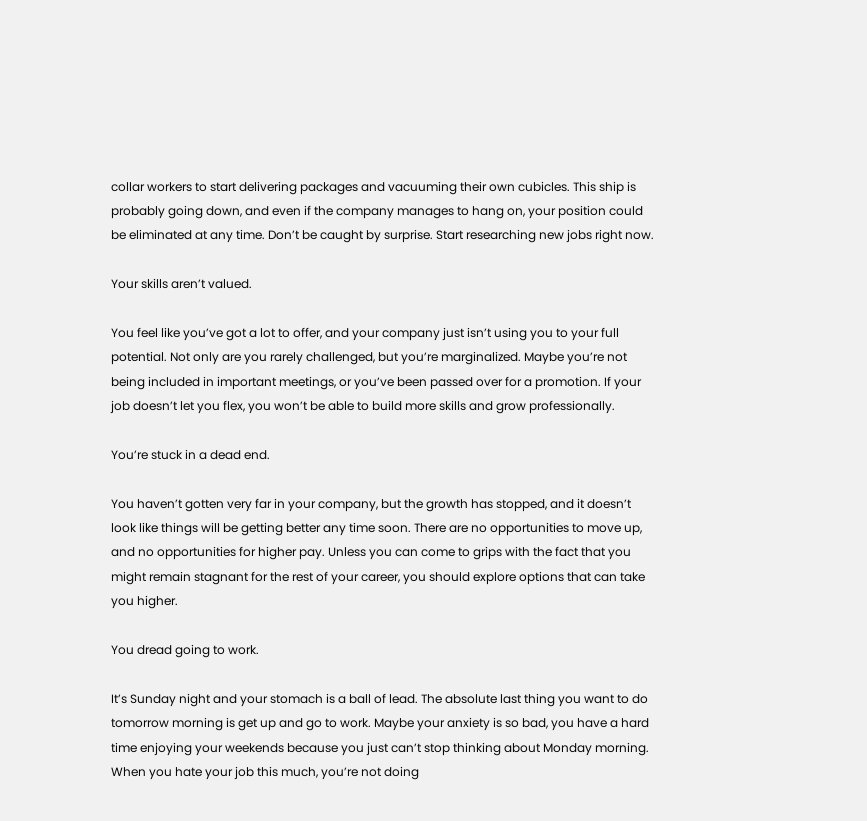collar workers to start delivering packages and vacuuming their own cubicles. This ship is probably going down, and even if the company manages to hang on, your position could be eliminated at any time. Don’t be caught by surprise. Start researching new jobs right now.

Your skills aren’t valued.

You feel like you’ve got a lot to offer, and your company just isn’t using you to your full potential. Not only are you rarely challenged, but you’re marginalized. Maybe you’re not being included in important meetings, or you’ve been passed over for a promotion. If your job doesn’t let you flex, you won’t be able to build more skills and grow professionally.

You’re stuck in a dead end.

You haven’t gotten very far in your company, but the growth has stopped, and it doesn’t look like things will be getting better any time soon. There are no opportunities to move up, and no opportunities for higher pay. Unless you can come to grips with the fact that you might remain stagnant for the rest of your career, you should explore options that can take you higher.

You dread going to work.

It’s Sunday night and your stomach is a ball of lead. The absolute last thing you want to do tomorrow morning is get up and go to work. Maybe your anxiety is so bad, you have a hard time enjoying your weekends because you just can’t stop thinking about Monday morning. When you hate your job this much, you’re not doing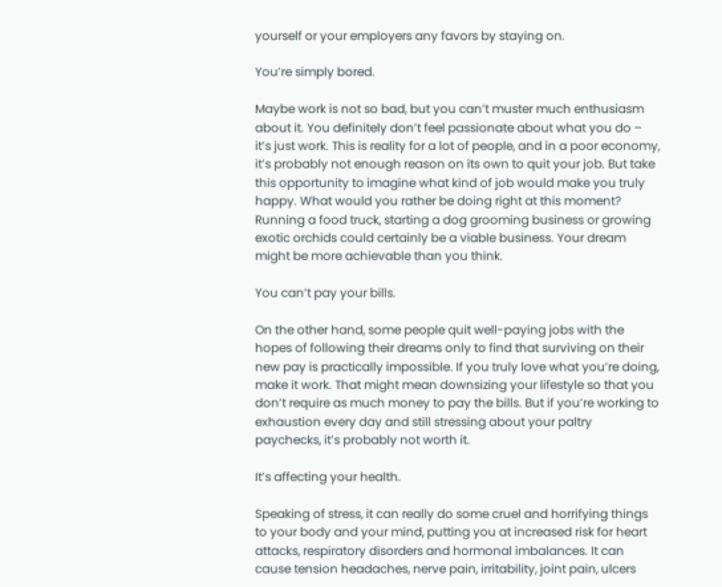yourself or your employers any favors by staying on.

You’re simply bored.

Maybe work is not so bad, but you can’t muster much enthusiasm about it. You definitely don’t feel passionate about what you do – it’s just work. This is reality for a lot of people, and in a poor economy, it’s probably not enough reason on its own to quit your job. But take this opportunity to imagine what kind of job would make you truly happy. What would you rather be doing right at this moment? Running a food truck, starting a dog grooming business or growing exotic orchids could certainly be a viable business. Your dream might be more achievable than you think.

You can’t pay your bills.

On the other hand, some people quit well-paying jobs with the hopes of following their dreams only to find that surviving on their new pay is practically impossible. If you truly love what you’re doing, make it work. That might mean downsizing your lifestyle so that you don’t require as much money to pay the bills. But if you’re working to exhaustion every day and still stressing about your paltry paychecks, it’s probably not worth it.

It’s affecting your health.

Speaking of stress, it can really do some cruel and horrifying things to your body and your mind, putting you at increased risk for heart attacks, respiratory disorders and hormonal imbalances. It can cause tension headaches, nerve pain, irritability, joint pain, ulcers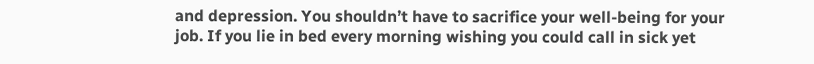and depression. You shouldn’t have to sacrifice your well-being for your job. If you lie in bed every morning wishing you could call in sick yet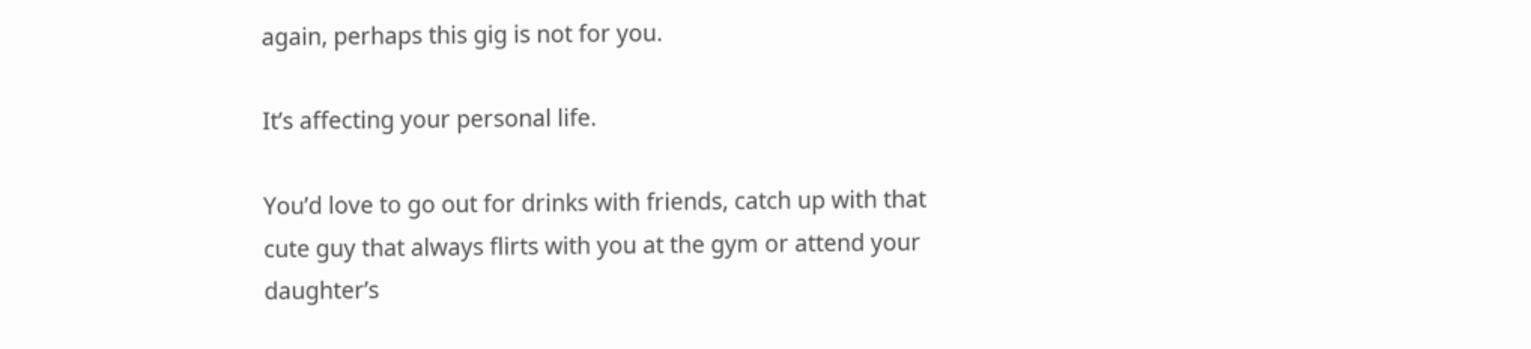again, perhaps this gig is not for you.

It’s affecting your personal life.

You’d love to go out for drinks with friends, catch up with that cute guy that always flirts with you at the gym or attend your daughter’s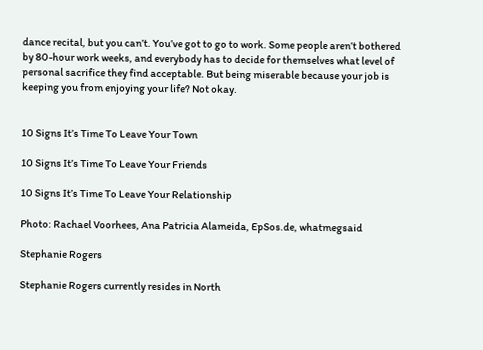dance recital, but you can’t. You’ve got to go to work. Some people aren’t bothered by 80-hour work weeks, and everybody has to decide for themselves what level of personal sacrifice they find acceptable. But being miserable because your job is keeping you from enjoying your life? Not okay.


10 Signs It’s Time To Leave Your Town

10 Signs It’s Time To Leave Your Friends

10 Signs It’s Time To Leave Your Relationship

Photo: Rachael Voorhees, Ana Patricia Alameida, EpSos.de, whatmegsaid

Stephanie Rogers

Stephanie Rogers currently resides in North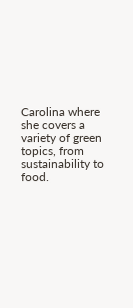Carolina where she covers a variety of green topics, from sustainability to food.